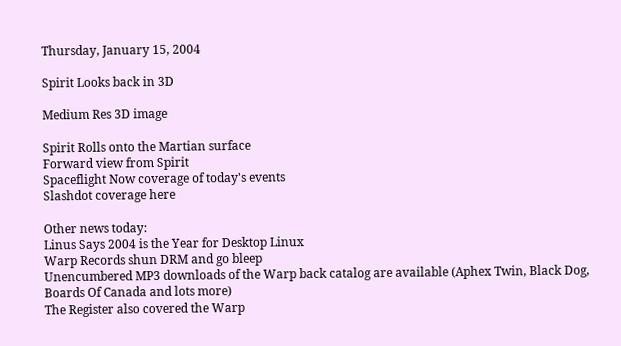Thursday, January 15, 2004

Spirit Looks back in 3D

Medium Res 3D image

Spirit Rolls onto the Martian surface
Forward view from Spirit
Spaceflight Now coverage of today's events
Slashdot coverage here

Other news today:
Linus Says 2004 is the Year for Desktop Linux
Warp Records shun DRM and go bleep
Unencumbered MP3 downloads of the Warp back catalog are available (Aphex Twin, Black Dog, Boards Of Canada and lots more)
The Register also covered the Warp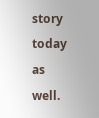story today as well.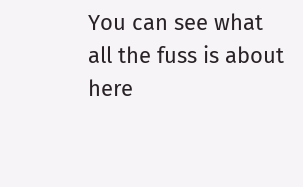You can see what all the fuss is about here